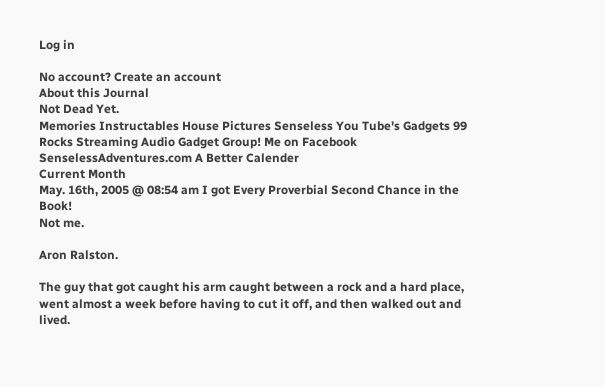Log in

No account? Create an account
About this Journal
Not Dead Yet.
Memories Instructables House Pictures Senseless You Tube's Gadgets 99 Rocks Streaming Audio Gadget Group! Me on Facebook SenselessAdventures.com A Better Calender
Current Month
May. 16th, 2005 @ 08:54 am I got Every Proverbial Second Chance in the Book!
Not me.

Aron Ralston.

The guy that got caught his arm caught between a rock and a hard place, went almost a week before having to cut it off, and then walked out and lived.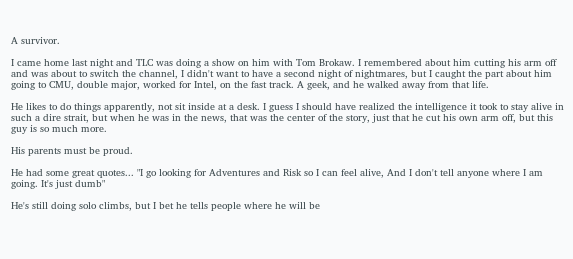A survivor.

I came home last night and TLC was doing a show on him with Tom Brokaw. I remembered about him cutting his arm off and was about to switch the channel, I didn't want to have a second night of nightmares, but I caught the part about him going to CMU, double major, worked for Intel, on the fast track. A geek, and he walked away from that life.

He likes to do things apparently, not sit inside at a desk. I guess I should have realized the intelligence it took to stay alive in such a dire strait, but when he was in the news, that was the center of the story, just that he cut his own arm off, but this guy is so much more.

His parents must be proud.

He had some great quotes... "I go looking for Adventures and Risk so I can feel alive, And I don't tell anyone where I am going. It's just dumb"

He's still doing solo climbs, but I bet he tells people where he will be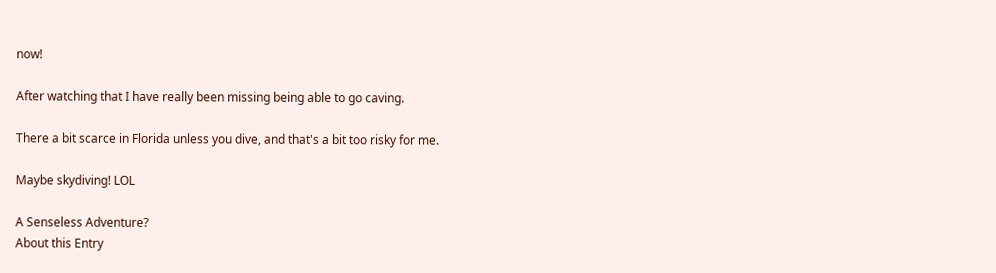now!

After watching that I have really been missing being able to go caving.

There a bit scarce in Florida unless you dive, and that's a bit too risky for me.

Maybe skydiving! LOL

A Senseless Adventure?
About this Entry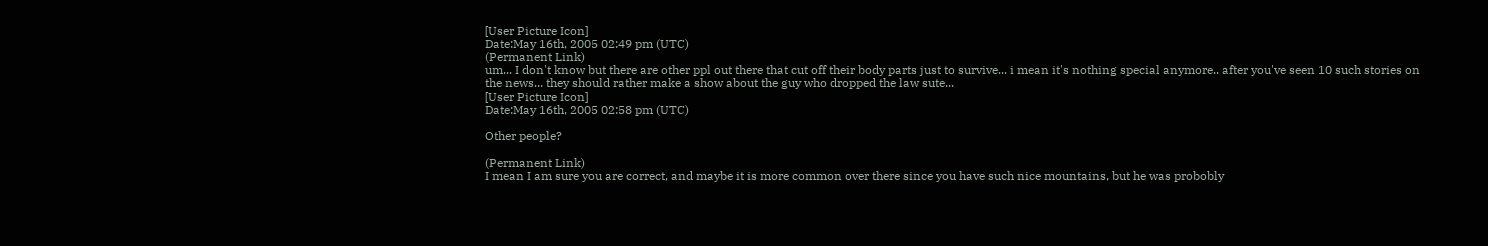[User Picture Icon]
Date:May 16th, 2005 02:49 pm (UTC)
(Permanent Link)
um... I don't know but there are other ppl out there that cut off their body parts just to survive... i mean it's nothing special anymore.. after you've seen 10 such stories on the news... they should rather make a show about the guy who dropped the law sute...
[User Picture Icon]
Date:May 16th, 2005 02:58 pm (UTC)

Other people?

(Permanent Link)
I mean I am sure you are correct, and maybe it is more common over there since you have such nice mountains, but he was probobly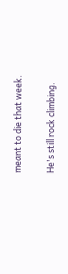meant to die that week.

He's still rock climbing.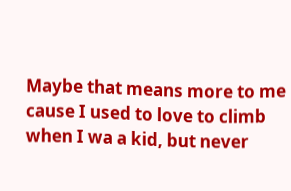Maybe that means more to me cause I used to love to climb when I wa a kid, but never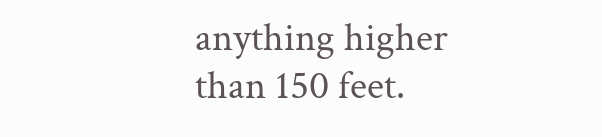anything higher than 150 feet.